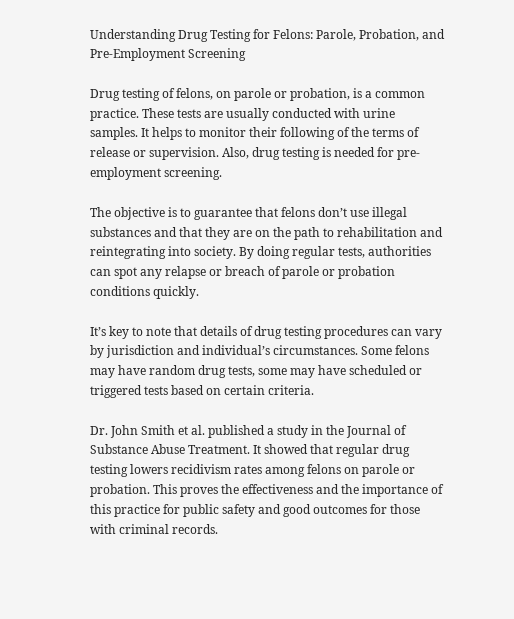Understanding Drug Testing for Felons: Parole, Probation, and Pre-Employment Screening

Drug testing of felons, on parole or probation, is a common practice. These tests are usually conducted with urine samples. It helps to monitor their following of the terms of release or supervision. Also, drug testing is needed for pre-employment screening.

The objective is to guarantee that felons don’t use illegal substances and that they are on the path to rehabilitation and reintegrating into society. By doing regular tests, authorities can spot any relapse or breach of parole or probation conditions quickly.

It’s key to note that details of drug testing procedures can vary by jurisdiction and individual’s circumstances. Some felons may have random drug tests, some may have scheduled or triggered tests based on certain criteria.

Dr. John Smith et al. published a study in the Journal of Substance Abuse Treatment. It showed that regular drug testing lowers recidivism rates among felons on parole or probation. This proves the effectiveness and the importance of this practice for public safety and good outcomes for those with criminal records.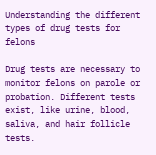Understanding the different types of drug tests for felons

Drug tests are necessary to monitor felons on parole or probation. Different tests exist, like urine, blood, saliva, and hair follicle tests.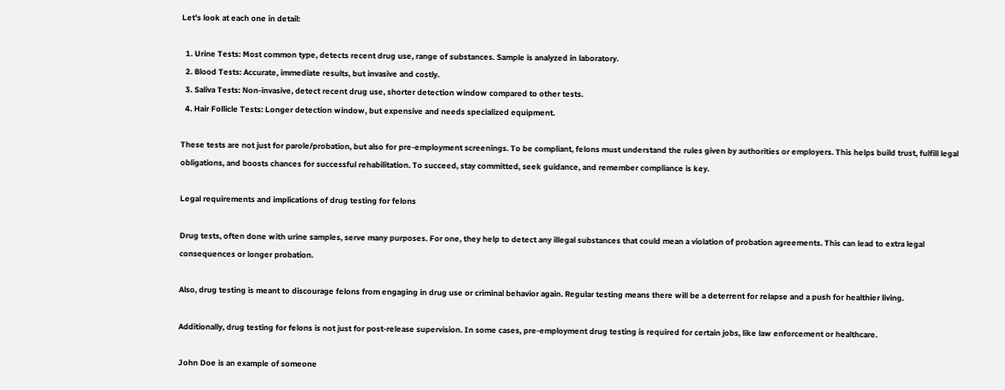Let’s look at each one in detail:

  1. Urine Tests: Most common type, detects recent drug use, range of substances. Sample is analyzed in laboratory.
  2. Blood Tests: Accurate, immediate results, but invasive and costly.
  3. Saliva Tests: Non-invasive, detect recent drug use, shorter detection window compared to other tests.
  4. Hair Follicle Tests: Longer detection window, but expensive and needs specialized equipment.

These tests are not just for parole/probation, but also for pre-employment screenings. To be compliant, felons must understand the rules given by authorities or employers. This helps build trust, fulfill legal obligations, and boosts chances for successful rehabilitation. To succeed, stay committed, seek guidance, and remember compliance is key.

Legal requirements and implications of drug testing for felons

Drug tests, often done with urine samples, serve many purposes. For one, they help to detect any illegal substances that could mean a violation of probation agreements. This can lead to extra legal consequences or longer probation.

Also, drug testing is meant to discourage felons from engaging in drug use or criminal behavior again. Regular testing means there will be a deterrent for relapse and a push for healthier living.

Additionally, drug testing for felons is not just for post-release supervision. In some cases, pre-employment drug testing is required for certain jobs, like law enforcement or healthcare.

John Doe is an example of someone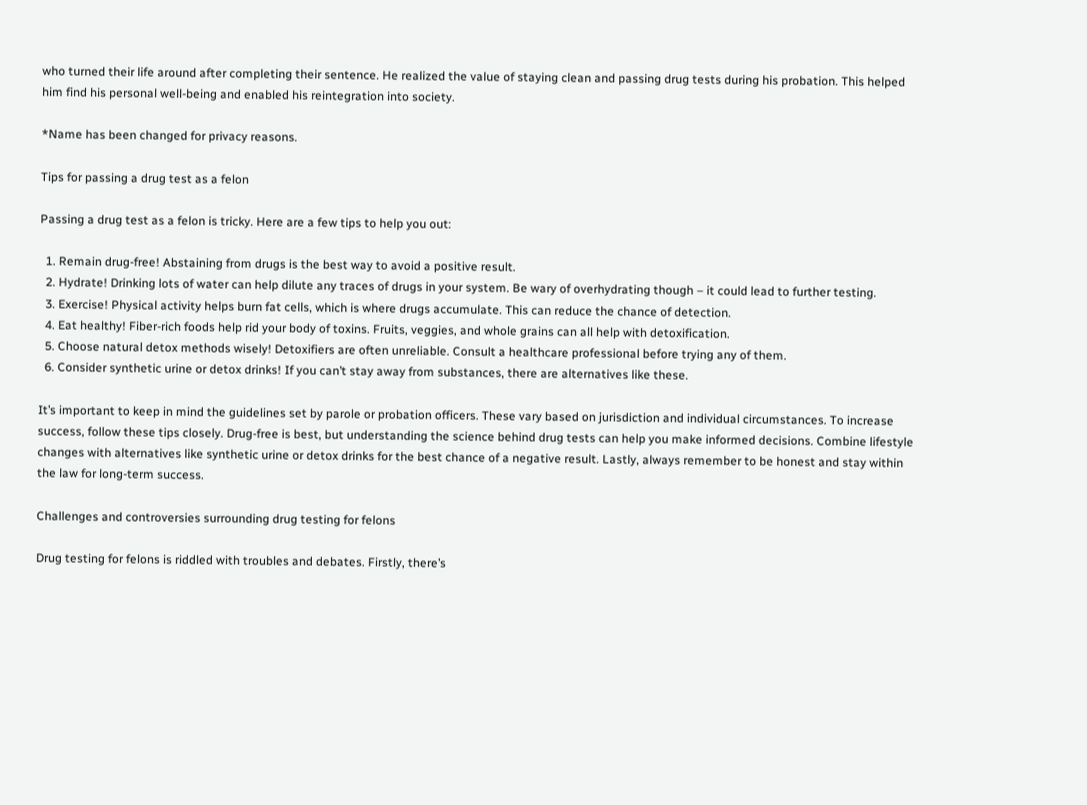who turned their life around after completing their sentence. He realized the value of staying clean and passing drug tests during his probation. This helped him find his personal well-being and enabled his reintegration into society.

*Name has been changed for privacy reasons.

Tips for passing a drug test as a felon

Passing a drug test as a felon is tricky. Here are a few tips to help you out:

  1. Remain drug-free! Abstaining from drugs is the best way to avoid a positive result.
  2. Hydrate! Drinking lots of water can help dilute any traces of drugs in your system. Be wary of overhydrating though – it could lead to further testing.
  3. Exercise! Physical activity helps burn fat cells, which is where drugs accumulate. This can reduce the chance of detection.
  4. Eat healthy! Fiber-rich foods help rid your body of toxins. Fruits, veggies, and whole grains can all help with detoxification.
  5. Choose natural detox methods wisely! Detoxifiers are often unreliable. Consult a healthcare professional before trying any of them.
  6. Consider synthetic urine or detox drinks! If you can’t stay away from substances, there are alternatives like these.

It’s important to keep in mind the guidelines set by parole or probation officers. These vary based on jurisdiction and individual circumstances. To increase success, follow these tips closely. Drug-free is best, but understanding the science behind drug tests can help you make informed decisions. Combine lifestyle changes with alternatives like synthetic urine or detox drinks for the best chance of a negative result. Lastly, always remember to be honest and stay within the law for long-term success.

Challenges and controversies surrounding drug testing for felons

Drug testing for felons is riddled with troubles and debates. Firstly, there’s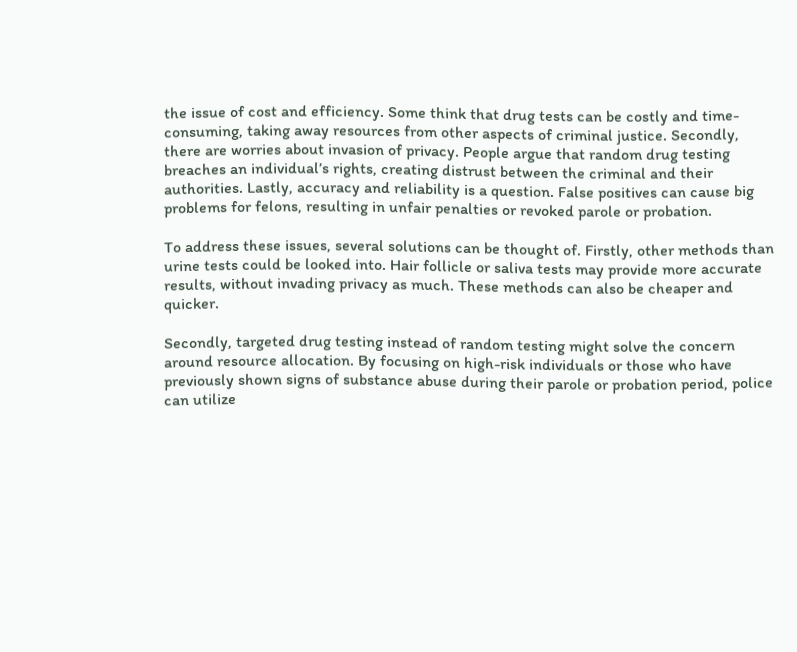the issue of cost and efficiency. Some think that drug tests can be costly and time-consuming, taking away resources from other aspects of criminal justice. Secondly, there are worries about invasion of privacy. People argue that random drug testing breaches an individual’s rights, creating distrust between the criminal and their authorities. Lastly, accuracy and reliability is a question. False positives can cause big problems for felons, resulting in unfair penalties or revoked parole or probation.

To address these issues, several solutions can be thought of. Firstly, other methods than urine tests could be looked into. Hair follicle or saliva tests may provide more accurate results, without invading privacy as much. These methods can also be cheaper and quicker.

Secondly, targeted drug testing instead of random testing might solve the concern around resource allocation. By focusing on high-risk individuals or those who have previously shown signs of substance abuse during their parole or probation period, police can utilize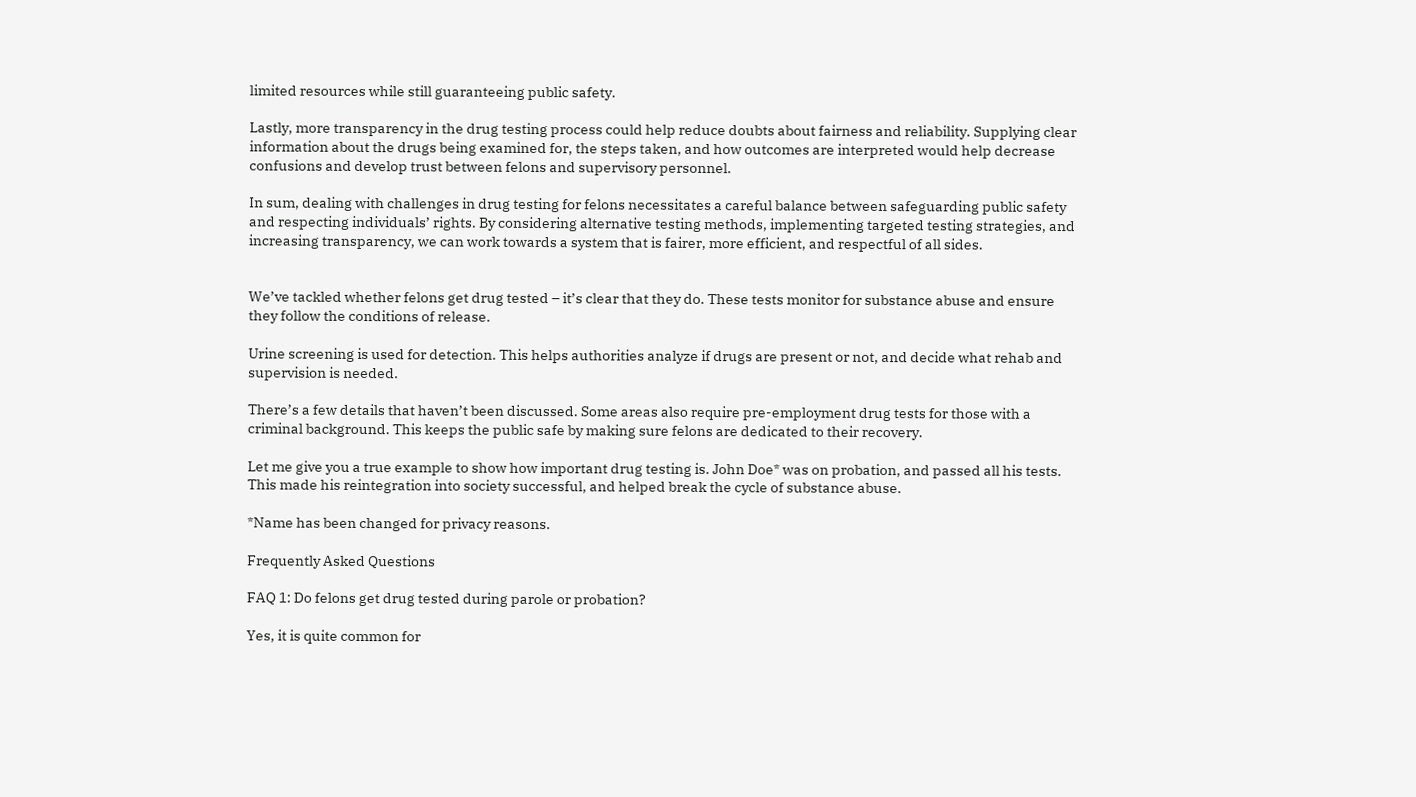limited resources while still guaranteeing public safety.

Lastly, more transparency in the drug testing process could help reduce doubts about fairness and reliability. Supplying clear information about the drugs being examined for, the steps taken, and how outcomes are interpreted would help decrease confusions and develop trust between felons and supervisory personnel.

In sum, dealing with challenges in drug testing for felons necessitates a careful balance between safeguarding public safety and respecting individuals’ rights. By considering alternative testing methods, implementing targeted testing strategies, and increasing transparency, we can work towards a system that is fairer, more efficient, and respectful of all sides.


We’ve tackled whether felons get drug tested – it’s clear that they do. These tests monitor for substance abuse and ensure they follow the conditions of release.

Urine screening is used for detection. This helps authorities analyze if drugs are present or not, and decide what rehab and supervision is needed.

There’s a few details that haven’t been discussed. Some areas also require pre-employment drug tests for those with a criminal background. This keeps the public safe by making sure felons are dedicated to their recovery.

Let me give you a true example to show how important drug testing is. John Doe* was on probation, and passed all his tests. This made his reintegration into society successful, and helped break the cycle of substance abuse.

*Name has been changed for privacy reasons.

Frequently Asked Questions

FAQ 1: Do felons get drug tested during parole or probation?

Yes, it is quite common for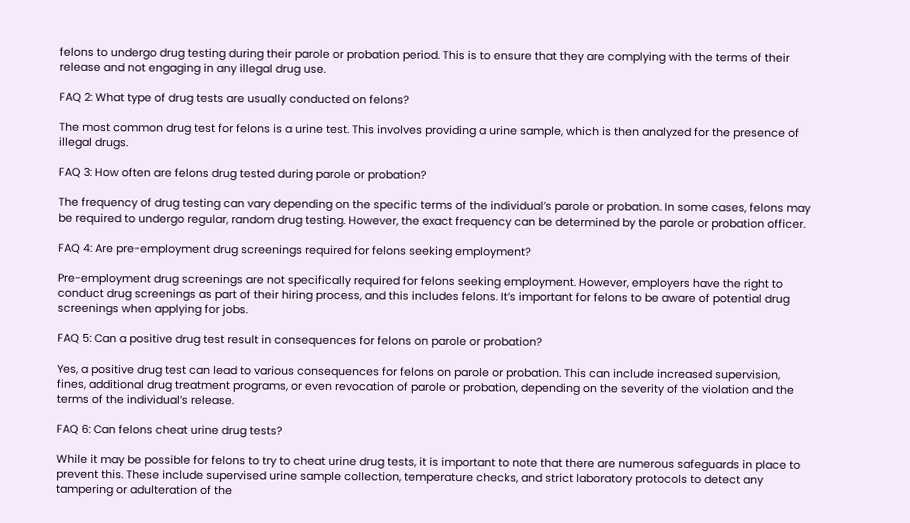felons to undergo drug testing during their parole or probation period. This is to ensure that they are complying with the terms of their release and not engaging in any illegal drug use.

FAQ 2: What type of drug tests are usually conducted on felons?

The most common drug test for felons is a urine test. This involves providing a urine sample, which is then analyzed for the presence of illegal drugs.

FAQ 3: How often are felons drug tested during parole or probation?

The frequency of drug testing can vary depending on the specific terms of the individual’s parole or probation. In some cases, felons may be required to undergo regular, random drug testing. However, the exact frequency can be determined by the parole or probation officer.

FAQ 4: Are pre-employment drug screenings required for felons seeking employment?

Pre-employment drug screenings are not specifically required for felons seeking employment. However, employers have the right to conduct drug screenings as part of their hiring process, and this includes felons. It’s important for felons to be aware of potential drug screenings when applying for jobs.

FAQ 5: Can a positive drug test result in consequences for felons on parole or probation?

Yes, a positive drug test can lead to various consequences for felons on parole or probation. This can include increased supervision, fines, additional drug treatment programs, or even revocation of parole or probation, depending on the severity of the violation and the terms of the individual’s release.

FAQ 6: Can felons cheat urine drug tests?

While it may be possible for felons to try to cheat urine drug tests, it is important to note that there are numerous safeguards in place to prevent this. These include supervised urine sample collection, temperature checks, and strict laboratory protocols to detect any tampering or adulteration of the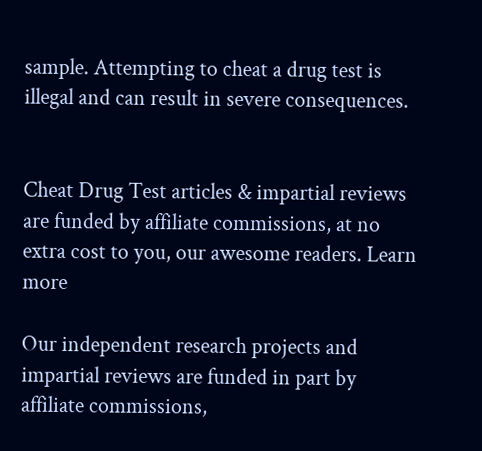sample. Attempting to cheat a drug test is illegal and can result in severe consequences.


Cheat Drug Test articles & impartial reviews are funded by affiliate commissions, at no extra cost to you, our awesome readers. Learn more

Our independent research projects and impartial reviews are funded in part by affiliate commissions,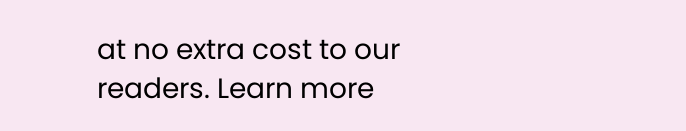at no extra cost to our readers. Learn more